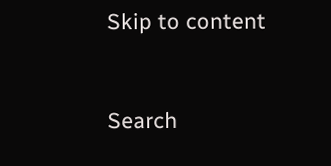Skip to content


Search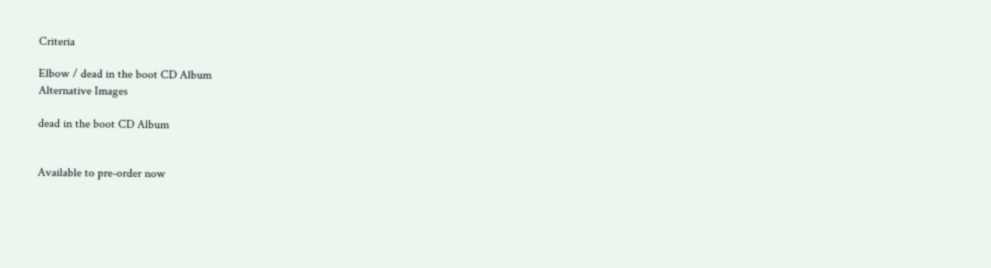Criteria

Elbow / dead in the boot CD Album
Alternative Images

dead in the boot CD Album


Available to pre-order now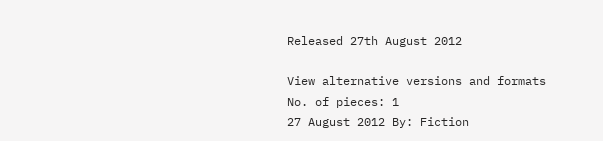Released 27th August 2012

View alternative versions and formats
No. of pieces: 1
27 August 2012 By: Fiction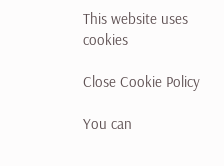This website uses cookies

Close Cookie Policy

You can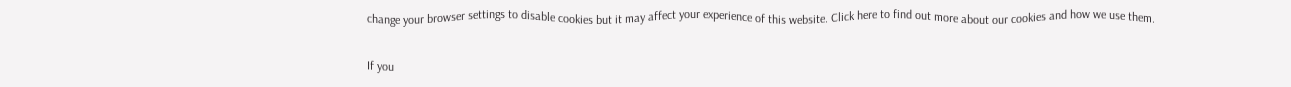change your browser settings to disable cookies but it may affect your experience of this website. Click here to find out more about our cookies and how we use them.

If you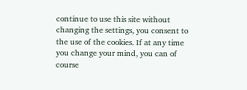continue to use this site without changing the settings, you consent to the use of the cookies. If at any time you change your mind, you can of course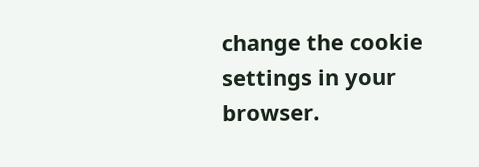change the cookie settings in your browser.